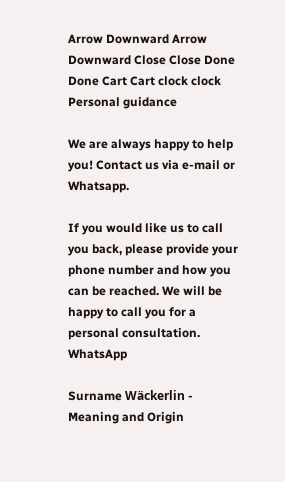Arrow Downward Arrow Downward Close Close Done Done Cart Cart clock clock
Personal guidance

We are always happy to help you! Contact us via e-mail or Whatsapp.

If you would like us to call you back, please provide your phone number and how you can be reached. We will be happy to call you for a personal consultation. WhatsApp

Surname Wäckerlin - Meaning and Origin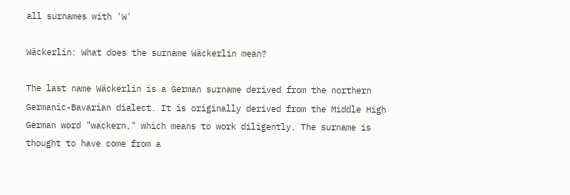all surnames with 'W'

Wäckerlin: What does the surname Wäckerlin mean?

The last name Wäckerlin is a German surname derived from the northern Germanic-Bavarian dialect. It is originally derived from the Middle High German word "wackern," which means to work diligently. The surname is thought to have come from a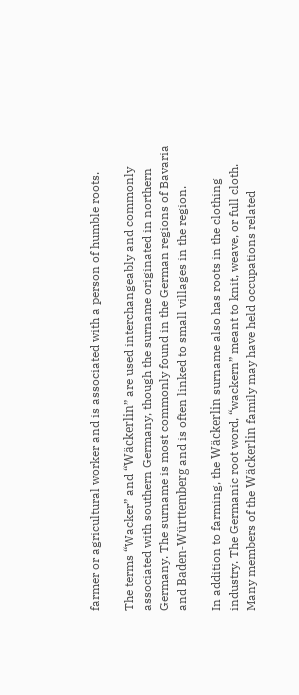farmer or agricultural worker and is associated with a person of humble roots.

The terms “Wacker” and “Wäckerlin” are used interchangeably and commonly associated with southern Germany, though the surname originated in northern Germany. The surname is most commonly found in the German regions of Bavaria and Baden-Württemberg and is often linked to small villages in the region.

In addition to farming, the Wäckerlin surname also has roots in the clothing industry. The Germanic root word, “wackern” meant to knit, weave, or full cloth. Many members of the Wäckerlin family may have held occupations related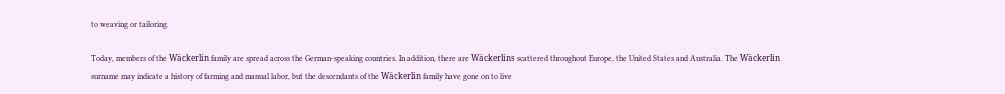to weaving or tailoring.

Today, members of the Wäckerlin family are spread across the German-speaking countries. In addition, there are Wäckerlins scattered throughout Europe, the United States and Australia. The Wäckerlin surname may indicate a history of farming and manual labor, but the descendants of the Wäckerlin family have gone on to live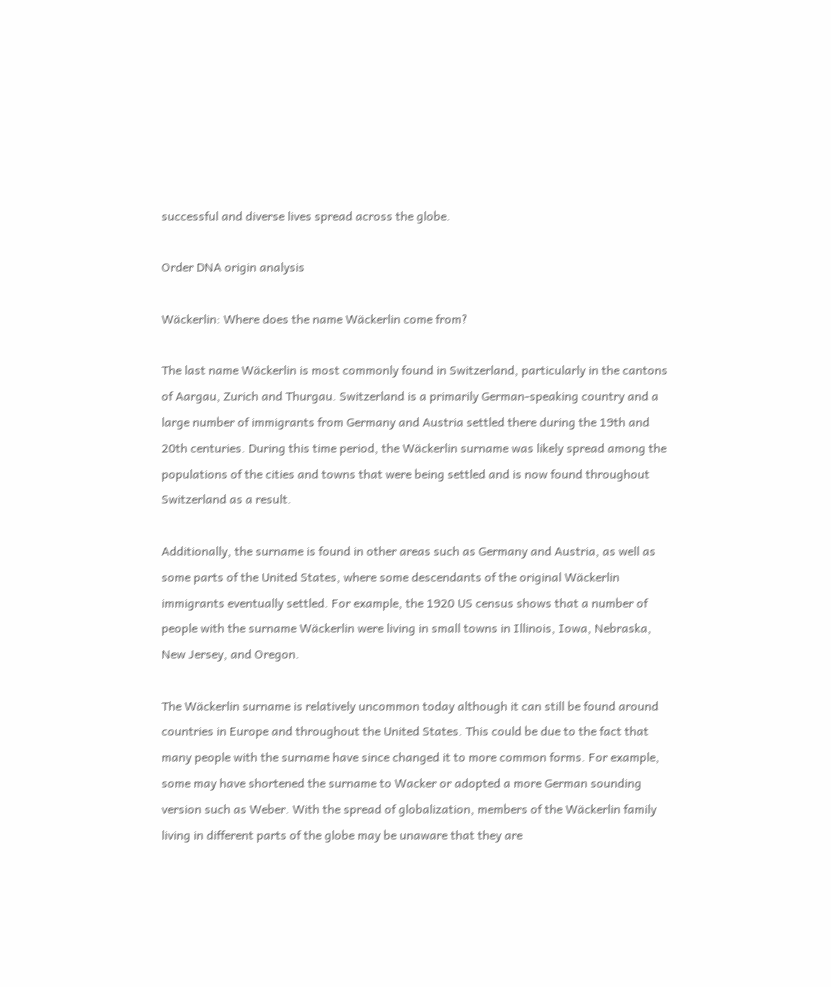successful and diverse lives spread across the globe.

Order DNA origin analysis

Wäckerlin: Where does the name Wäckerlin come from?

The last name Wäckerlin is most commonly found in Switzerland, particularly in the cantons of Aargau, Zurich and Thurgau. Switzerland is a primarily German-speaking country and a large number of immigrants from Germany and Austria settled there during the 19th and 20th centuries. During this time period, the Wäckerlin surname was likely spread among the populations of the cities and towns that were being settled and is now found throughout Switzerland as a result.

Additionally, the surname is found in other areas such as Germany and Austria, as well as some parts of the United States, where some descendants of the original Wäckerlin immigrants eventually settled. For example, the 1920 US census shows that a number of people with the surname Wäckerlin were living in small towns in Illinois, Iowa, Nebraska, New Jersey, and Oregon.

The Wäckerlin surname is relatively uncommon today although it can still be found around countries in Europe and throughout the United States. This could be due to the fact that many people with the surname have since changed it to more common forms. For example, some may have shortened the surname to Wacker or adopted a more German sounding version such as Weber. With the spread of globalization, members of the Wäckerlin family living in different parts of the globe may be unaware that they are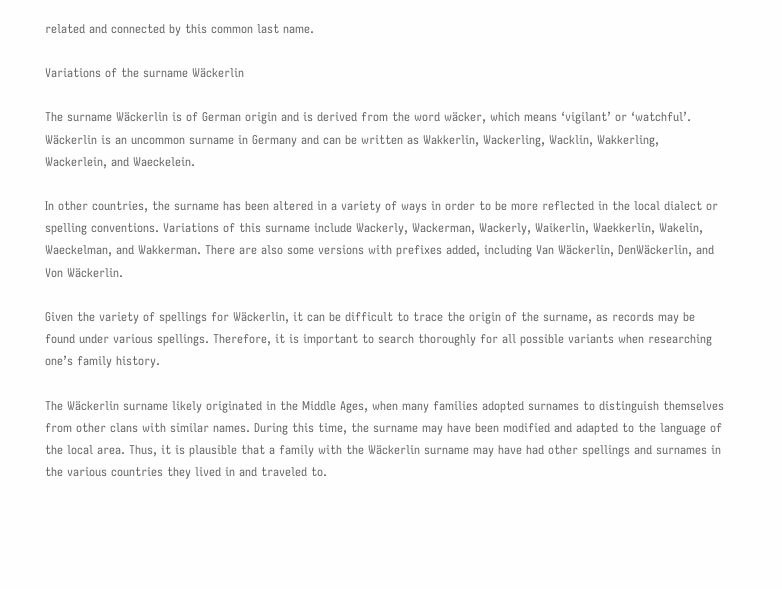related and connected by this common last name.

Variations of the surname Wäckerlin

The surname Wäckerlin is of German origin and is derived from the word wäcker, which means ‘vigilant’ or ‘watchful’. Wäckerlin is an uncommon surname in Germany and can be written as Wakkerlin, Wackerling, Wacklin, Wakkerling, Wackerlein, and Waeckelein.

In other countries, the surname has been altered in a variety of ways in order to be more reflected in the local dialect or spelling conventions. Variations of this surname include Wackerly, Wackerman, Wackerly, Waikerlin, Waekkerlin, Wakelin, Waeckelman, and Wakkerman. There are also some versions with prefixes added, including Van Wäckerlin, DenWäckerlin, and Von Wäckerlin.

Given the variety of spellings for Wäckerlin, it can be difficult to trace the origin of the surname, as records may be found under various spellings. Therefore, it is important to search thoroughly for all possible variants when researching one’s family history.

The Wäckerlin surname likely originated in the Middle Ages, when many families adopted surnames to distinguish themselves from other clans with similar names. During this time, the surname may have been modified and adapted to the language of the local area. Thus, it is plausible that a family with the Wäckerlin surname may have had other spellings and surnames in the various countries they lived in and traveled to.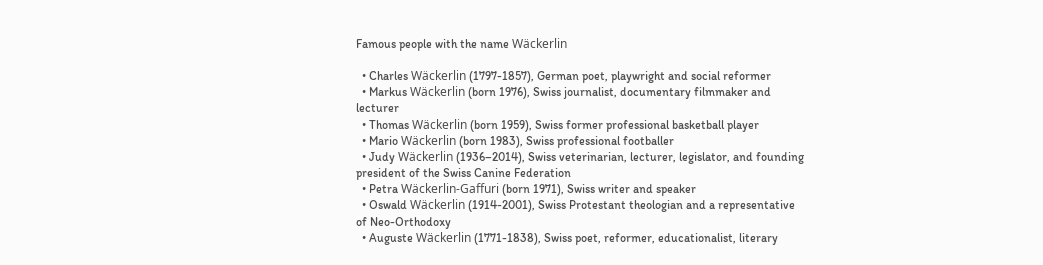Famous people with the name Wäckerlin

  • Charles Wäckerlin (1797-1857), German poet, playwright and social reformer
  • Markus Wäckerlin (born 1976), Swiss journalist, documentary filmmaker and lecturer
  • Thomas Wäckerlin (born 1959), Swiss former professional basketball player
  • Mario Wäckerlin (born 1983), Swiss professional footballer
  • Judy Wäckerlin (1936–2014), Swiss veterinarian, lecturer, legislator, and founding president of the Swiss Canine Federation
  • Petra Wäckerlin-Gaffuri (born 1971), Swiss writer and speaker
  • Oswald Wäckerlin (1914-2001), Swiss Protestant theologian and a representative of Neo-Orthodoxy
  • Auguste Wäckerlin (1771-1838), Swiss poet, reformer, educationalist, literary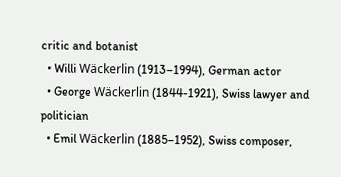critic and botanist
  • Willi Wäckerlin (1913–1994), German actor
  • George Wäckerlin (1844-1921), Swiss lawyer and politician
  • Emil Wäckerlin (1885–1952), Swiss composer,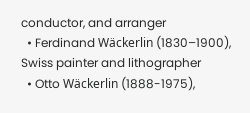conductor, and arranger
  • Ferdinand Wäckerlin (1830–1900), Swiss painter and lithographer
  • Otto Wäckerlin (1888-1975),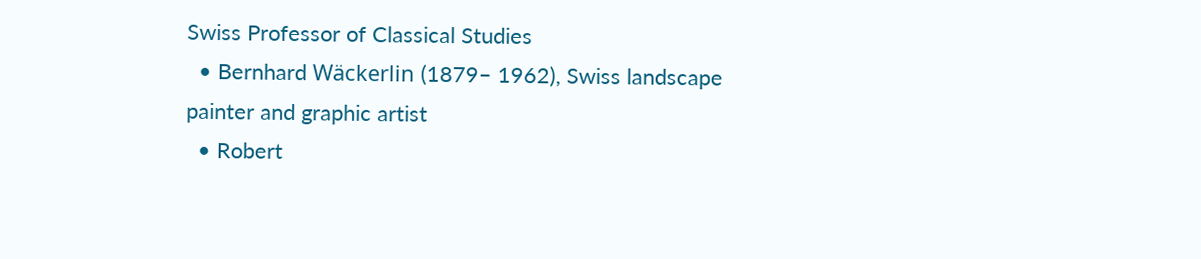Swiss Professor of Classical Studies
  • Bernhard Wäckerlin (1879– 1962), Swiss landscape painter and graphic artist
  • Robert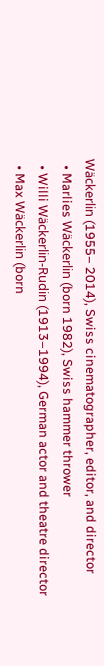Wäckerlin (1955– 2014), Swiss cinematographer, editor, and director
  • Marlies Wäckerlin (born 1982), Swiss hammer thrower
  • Willi Wäckerlin-Rudin (1913–1994), German actor and theatre director
  • Max Wäckerlin (born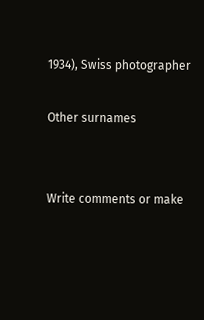1934), Swiss photographer

Other surnames


Write comments or make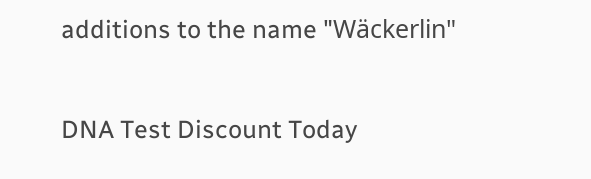additions to the name "Wäckerlin"

DNA Test Discount Today